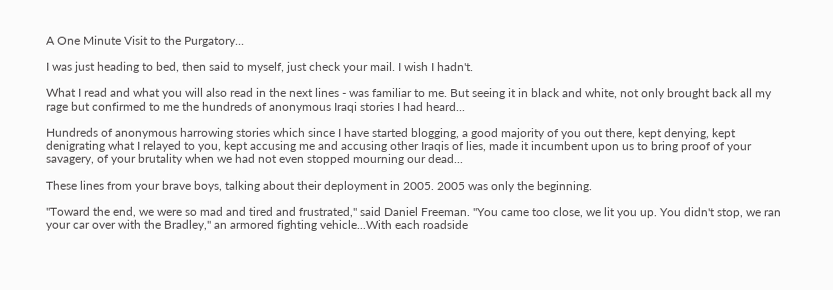A One Minute Visit to the Purgatory...

I was just heading to bed, then said to myself, just check your mail. I wish I hadn't.

What I read and what you will also read in the next lines - was familiar to me. But seeing it in black and white, not only brought back all my rage but confirmed to me the hundreds of anonymous Iraqi stories I had heard...

Hundreds of anonymous harrowing stories which since I have started blogging, a good majority of you out there, kept denying, kept denigrating what I relayed to you, kept accusing me and accusing other Iraqis of lies, made it incumbent upon us to bring proof of your savagery, of your brutality when we had not even stopped mourning our dead...

These lines from your brave boys, talking about their deployment in 2005. 2005 was only the beginning.

"Toward the end, we were so mad and tired and frustrated," said Daniel Freeman. "You came too close, we lit you up. You didn't stop, we ran your car over with the Bradley," an armored fighting vehicle...With each roadside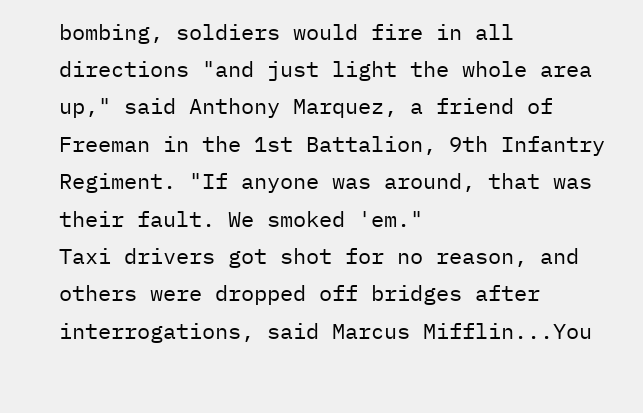bombing, soldiers would fire in all directions "and just light the whole area up," said Anthony Marquez, a friend of Freeman in the 1st Battalion, 9th Infantry Regiment. "If anyone was around, that was their fault. We smoked 'em."
Taxi drivers got shot for no reason, and others were dropped off bridges after interrogations, said Marcus Mifflin...You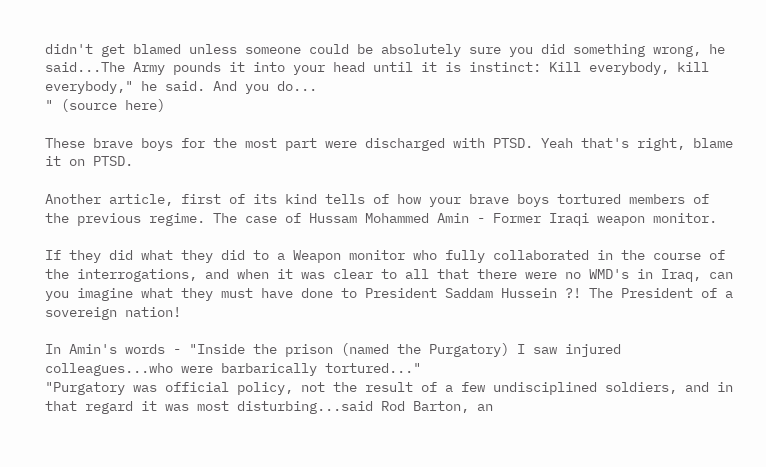didn't get blamed unless someone could be absolutely sure you did something wrong, he said...The Army pounds it into your head until it is instinct: Kill everybody, kill everybody," he said. And you do...
" (source here)

These brave boys for the most part were discharged with PTSD. Yeah that's right, blame it on PTSD.

Another article, first of its kind tells of how your brave boys tortured members of the previous regime. The case of Hussam Mohammed Amin - Former Iraqi weapon monitor.

If they did what they did to a Weapon monitor who fully collaborated in the course of the interrogations, and when it was clear to all that there were no WMD's in Iraq, can you imagine what they must have done to President Saddam Hussein ?! The President of a sovereign nation!

In Amin's words - "Inside the prison (named the Purgatory) I saw injured colleagues...who were barbarically tortured..."
"Purgatory was official policy, not the result of a few undisciplined soldiers, and in that regard it was most disturbing...said Rod Barton, an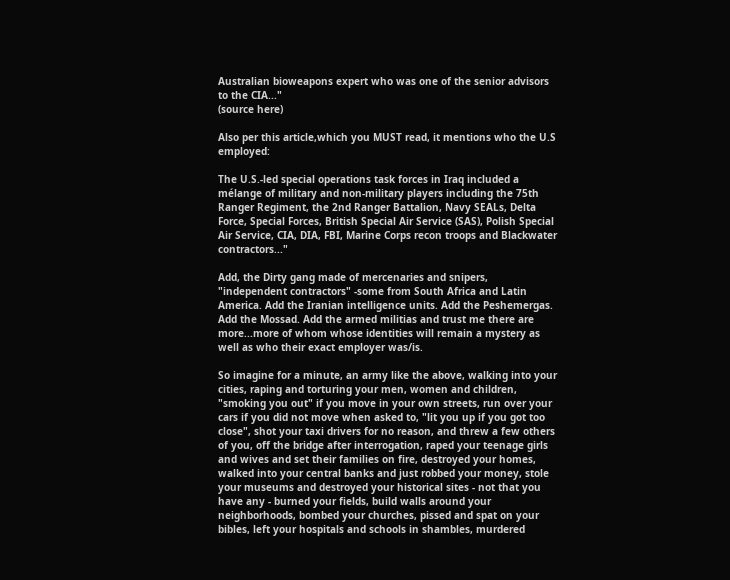Australian bioweapons expert who was one of the senior advisors to the CIA..."
(source here)

Also per this article,which you MUST read, it mentions who the U.S employed:

The U.S.-led special operations task forces in Iraq included a mélange of military and non-military players including the 75th Ranger Regiment, the 2nd Ranger Battalion, Navy SEALs, Delta Force, Special Forces, British Special Air Service (SAS), Polish Special Air Service, CIA, DIA, FBI, Marine Corps recon troops and Blackwater contractors..."

Add, the Dirty gang made of mercenaries and snipers, "independent contractors" -some from South Africa and Latin America. Add the Iranian intelligence units. Add the Peshemergas. Add the Mossad. Add the armed militias and trust me there are more...more of whom whose identities will remain a mystery as well as who their exact employer was/is.

So imagine for a minute, an army like the above, walking into your cities, raping and torturing your men, women and children, "smoking you out" if you move in your own streets, run over your cars if you did not move when asked to, "lit you up if you got too close", shot your taxi drivers for no reason, and threw a few others of you, off the bridge after interrogation, raped your teenage girls and wives and set their families on fire, destroyed your homes, walked into your central banks and just robbed your money, stole your museums and destroyed your historical sites - not that you have any - burned your fields, build walls around your neighborhoods, bombed your churches, pissed and spat on your bibles, left your hospitals and schools in shambles, murdered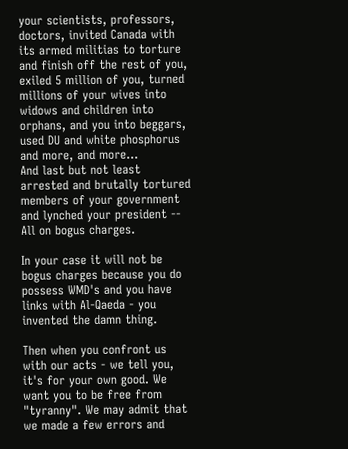your scientists, professors, doctors, invited Canada with its armed militias to torture and finish off the rest of you, exiled 5 million of you, turned millions of your wives into widows and children into orphans, and you into beggars, used DU and white phosphorus and more, and more...
And last but not least arrested and brutally tortured members of your government and lynched your president -- All on bogus charges.

In your case it will not be bogus charges because you do possess WMD's and you have links with Al-Qaeda - you invented the damn thing.

Then when you confront us with our acts - we tell you, it's for your own good. We want you to be free from "tyranny". We may admit that we made a few errors and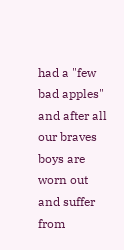had a "few bad apples" and after all our braves boys are worn out and suffer from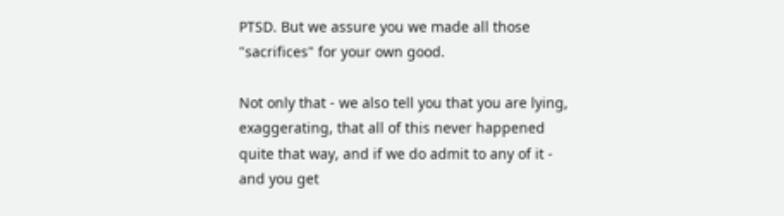PTSD. But we assure you we made all those "sacrifices" for your own good.

Not only that - we also tell you that you are lying, exaggerating, that all of this never happened quite that way, and if we do admit to any of it - and you get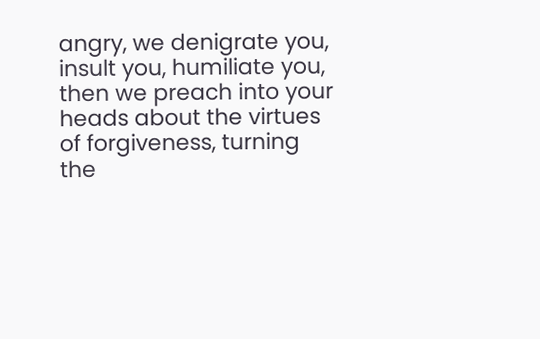angry, we denigrate you, insult you, humiliate you, then we preach into your heads about the virtues of forgiveness, turning the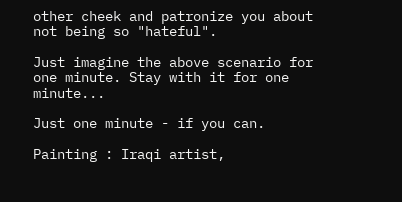other cheek and patronize you about not being so "hateful".

Just imagine the above scenario for one minute. Stay with it for one minute...

Just one minute - if you can.

Painting : Iraqi artist,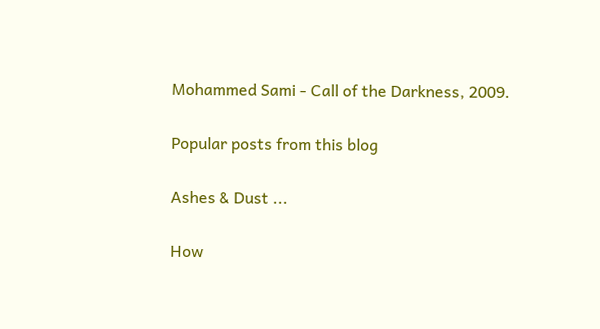Mohammed Sami - Call of the Darkness, 2009.

Popular posts from this blog

Ashes & Dust ...

How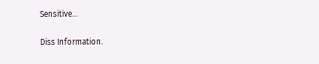Sensitive...

Diss Information.